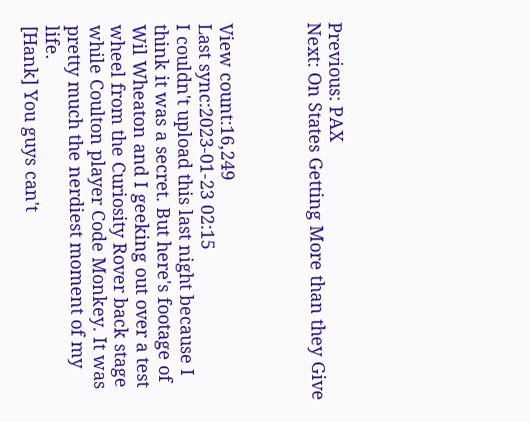Previous: PAX
Next: On States Getting More than they Give



View count:16,249
Last sync:2023-01-23 02:15
I couldn't upload this last night because I think it was a secret. But here's footage of Wil Wheaton and I geeking out over a test wheel from the Curiosity Rover back stage while Coulton player Code Monkey. It was pretty much the nerdiest moment of my life.
[Hank] You guys can't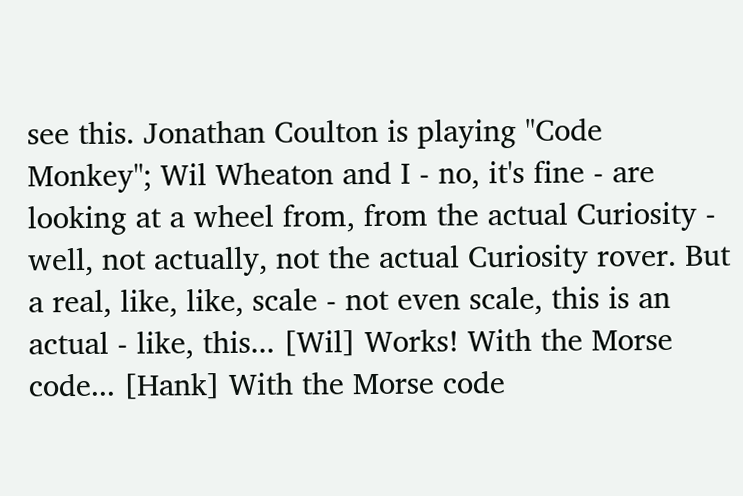see this. Jonathan Coulton is playing "Code Monkey"; Wil Wheaton and I - no, it's fine - are looking at a wheel from, from the actual Curiosity - well, not actually, not the actual Curiosity rover. But a real, like, like, scale - not even scale, this is an actual - like, this... [Wil] Works! With the Morse code... [Hank] With the Morse code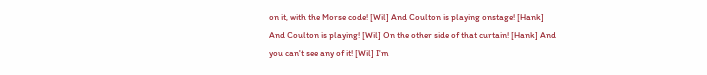on it, with the Morse code! [Wil] And Coulton is playing onstage! [Hank] And Coulton is playing! [Wil] On the other side of that curtain! [Hank] And you can't see any of it! [Wil] I'm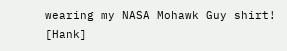wearing my NASA Mohawk Guy shirt! [Hank]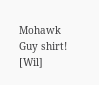Mohawk Guy shirt! [Wil]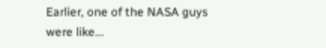Earlier, one of the NASA guys were like...